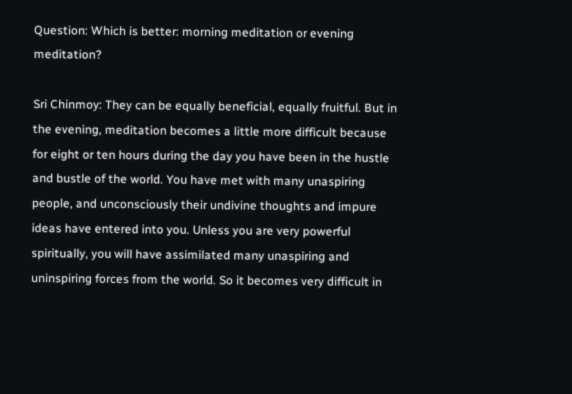Question: Which is better: morning meditation or evening meditation?

Sri Chinmoy: They can be equally beneficial, equally fruitful. But in the evening, meditation becomes a little more difficult because for eight or ten hours during the day you have been in the hustle and bustle of the world. You have met with many unaspiring people, and unconsciously their undivine thoughts and impure ideas have entered into you. Unless you are very powerful spiritually, you will have assimilated many unaspiring and uninspiring forces from the world. So it becomes very difficult in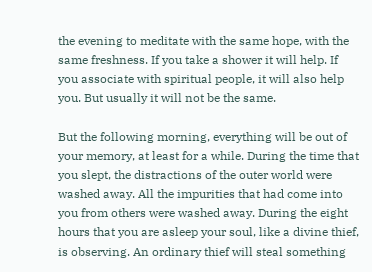the evening to meditate with the same hope, with the same freshness. If you take a shower it will help. If you associate with spiritual people, it will also help you. But usually it will not be the same.

But the following morning, everything will be out of your memory, at least for a while. During the time that you slept, the distractions of the outer world were washed away. All the impurities that had come into you from others were washed away. During the eight hours that you are asleep your soul, like a divine thief, is observing. An ordinary thief will steal something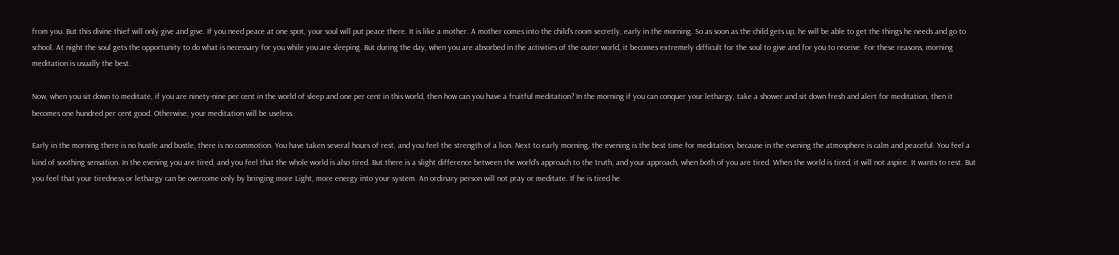from you. But this divine thief will only give and give. If you need peace at one spot, your soul will put peace there. It is like a mother. A mother comes into the child’s room secretly, early in the morning. So as soon as the child gets up, he will be able to get the things he needs and go to school. At night the soul gets the opportunity to do what is necessary for you while you are sleeping. But during the day, when you are absorbed in the activities of the outer world, it becomes extremely difficult for the soul to give and for you to receive. For these reasons, morning meditation is usually the best.

Now, when you sit down to meditate, if you are ninety-nine per cent in the world of sleep and one per cent in this world, then how can you have a fruitful meditation? In the morning if you can conquer your lethargy, take a shower and sit down fresh and alert for meditation, then it becomes one hundred per cent good. Otherwise, your meditation will be useless.

Early in the morning there is no hustle and bustle, there is no commotion. You have taken several hours of rest, and you feel the strength of a lion. Next to early morning, the evening is the best time for meditation, because in the evening the atmosphere is calm and peaceful. You feel a kind of soothing sensation. In the evening you are tired, and you feel that the whole world is also tired. But there is a slight difference between the world’s approach to the truth, and your approach, when both of you are tired. When the world is tired, it will not aspire. It wants to rest. But you feel that your tiredness or lethargy can be overcome only by bringing more Light, more energy into your system. An ordinary person will not pray or meditate. If he is tired he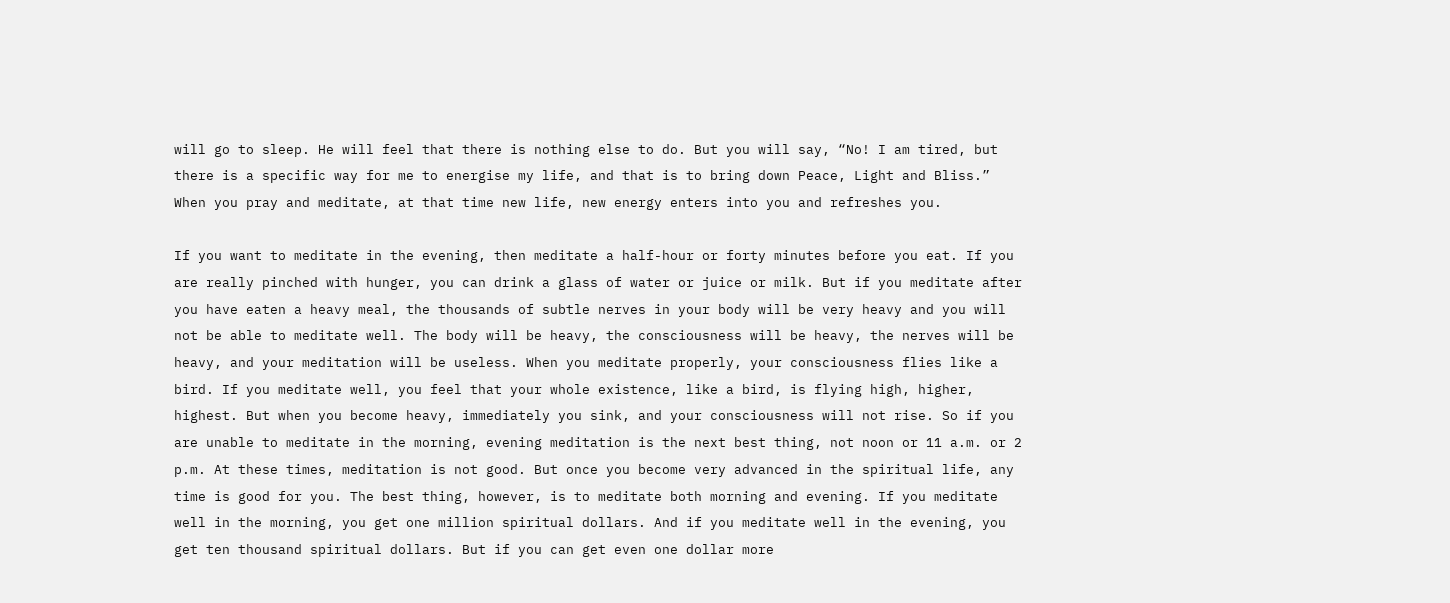will go to sleep. He will feel that there is nothing else to do. But you will say, “No! I am tired, but there is a specific way for me to energise my life, and that is to bring down Peace, Light and Bliss.” When you pray and meditate, at that time new life, new energy enters into you and refreshes you.

If you want to meditate in the evening, then meditate a half-hour or forty minutes before you eat. If you are really pinched with hunger, you can drink a glass of water or juice or milk. But if you meditate after you have eaten a heavy meal, the thousands of subtle nerves in your body will be very heavy and you will not be able to meditate well. The body will be heavy, the consciousness will be heavy, the nerves will be heavy, and your meditation will be useless. When you meditate properly, your consciousness flies like a bird. If you meditate well, you feel that your whole existence, like a bird, is flying high, higher, highest. But when you become heavy, immediately you sink, and your consciousness will not rise. So if you are unable to meditate in the morning, evening meditation is the next best thing, not noon or 11 a.m. or 2 p.m. At these times, meditation is not good. But once you become very advanced in the spiritual life, any time is good for you. The best thing, however, is to meditate both morning and evening. If you meditate well in the morning, you get one million spiritual dollars. And if you meditate well in the evening, you get ten thousand spiritual dollars. But if you can get even one dollar more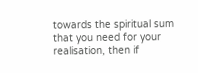towards the spiritual sum that you need for your realisation, then if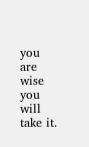you are wise you will take it.